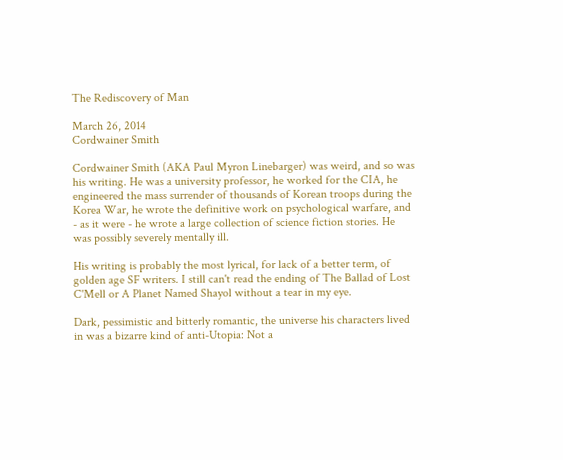The Rediscovery of Man

March 26, 2014
Cordwainer Smith

Cordwainer Smith (AKA Paul Myron Linebarger) was weird, and so was his writing. He was a university professor, he worked for the CIA, he engineered the mass surrender of thousands of Korean troops during the Korea War, he wrote the definitive work on psychological warfare, and - as it were - he wrote a large collection of science fiction stories. He was possibly severely mentally ill.

His writing is probably the most lyrical, for lack of a better term, of golden age SF writers. I still can't read the ending of The Ballad of Lost C'Mell or A Planet Named Shayol without a tear in my eye.

Dark, pessimistic and bitterly romantic, the universe his characters lived in was a bizarre kind of anti-Utopia: Not a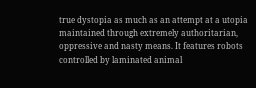true dystopia as much as an attempt at a utopia maintained through extremely authoritarian, oppressive and nasty means. It features robots controlled by laminated animal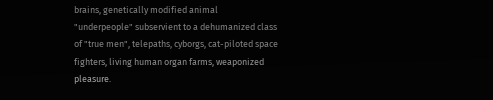brains, genetically modified animal "underpeople" subservient to a dehumanized class of "true men", telepaths, cyborgs, cat-piloted space fighters, living human organ farms, weaponized pleasure.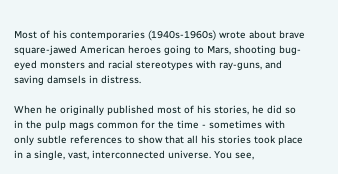Most of his contemporaries (1940s-1960s) wrote about brave square-jawed American heroes going to Mars, shooting bug-eyed monsters and racial stereotypes with ray-guns, and saving damsels in distress.

When he originally published most of his stories, he did so in the pulp mags common for the time - sometimes with only subtle references to show that all his stories took place in a single, vast, interconnected universe. You see,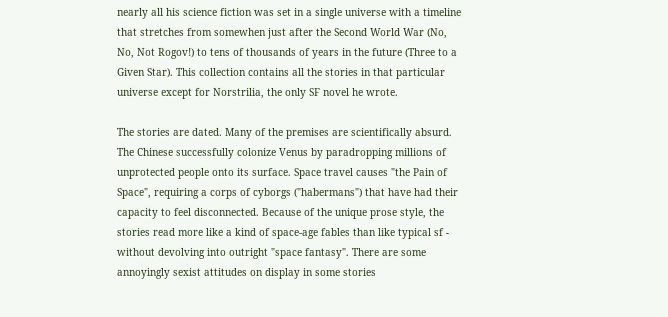nearly all his science fiction was set in a single universe with a timeline that stretches from somewhen just after the Second World War (No, No, Not Rogov!) to tens of thousands of years in the future (Three to a Given Star). This collection contains all the stories in that particular universe except for Norstrilia, the only SF novel he wrote.

The stories are dated. Many of the premises are scientifically absurd. The Chinese successfully colonize Venus by paradropping millions of unprotected people onto its surface. Space travel causes "the Pain of Space", requiring a corps of cyborgs ("habermans") that have had their capacity to feel disconnected. Because of the unique prose style, the stories read more like a kind of space-age fables than like typical sf - without devolving into outright "space fantasy". There are some annoyingly sexist attitudes on display in some stories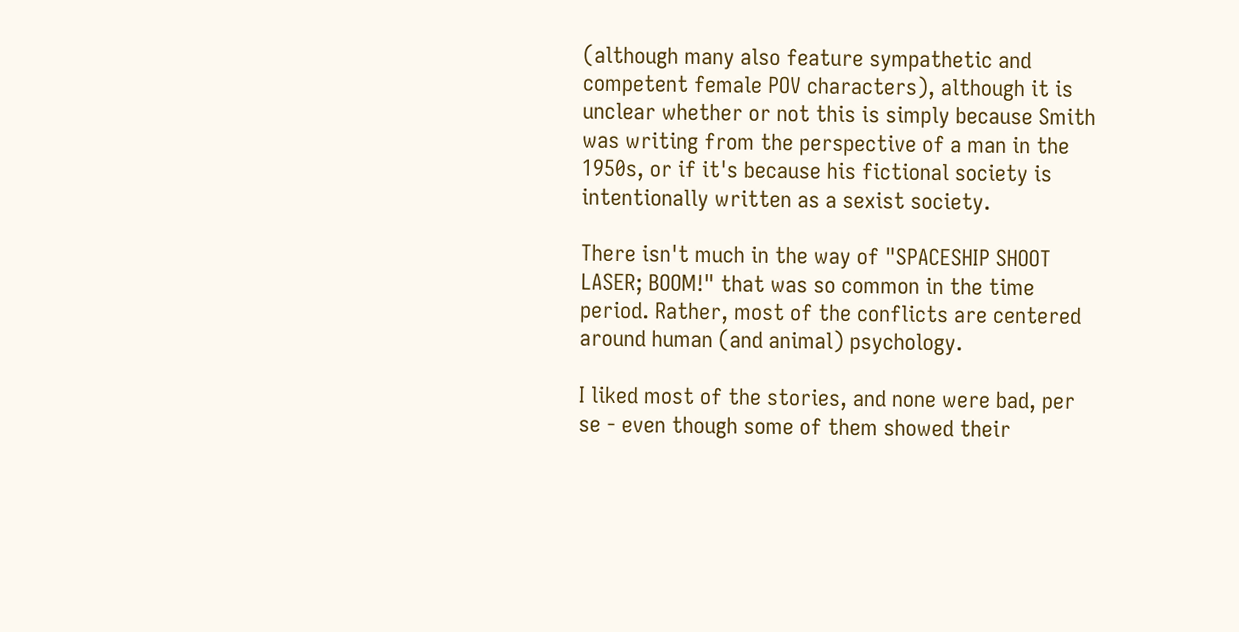(although many also feature sympathetic and competent female POV characters), although it is unclear whether or not this is simply because Smith was writing from the perspective of a man in the 1950s, or if it's because his fictional society is intentionally written as a sexist society.

There isn't much in the way of "SPACESHIP SHOOT LASER; BOOM!" that was so common in the time period. Rather, most of the conflicts are centered around human (and animal) psychology.

I liked most of the stories, and none were bad, per se - even though some of them showed their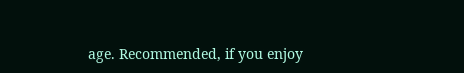age. Recommended, if you enjoy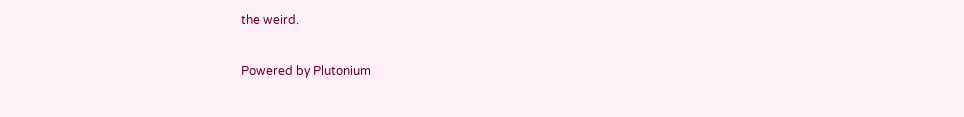the weird.

Powered by Plutonium